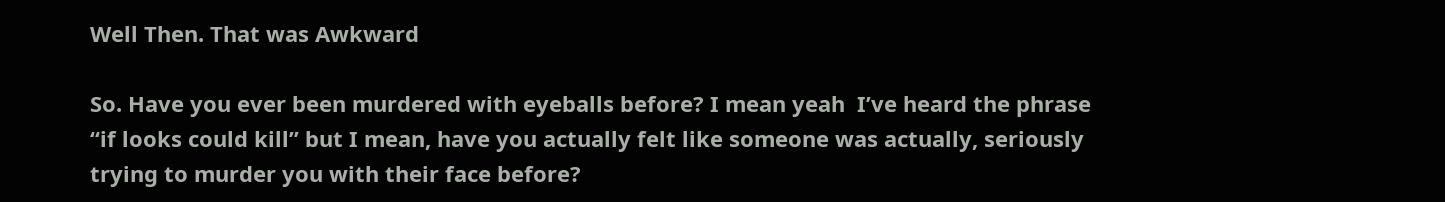Well Then. That was Awkward

So. Have you ever been murdered with eyeballs before? I mean yeah  I’ve heard the phrase “if looks could kill” but I mean, have you actually felt like someone was actually, seriously trying to murder you with their face before?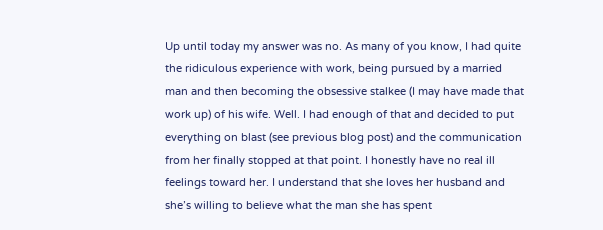Up until today my answer was no. As many of you know, I had quite the ridiculous experience with work, being pursued by a married man and then becoming the obsessive stalkee (I may have made that work up) of his wife. Well. I had enough of that and decided to put everything on blast (see previous blog post) and the communication from her finally stopped at that point. I honestly have no real ill feelings toward her. I understand that she loves her husband and she’s willing to believe what the man she has spent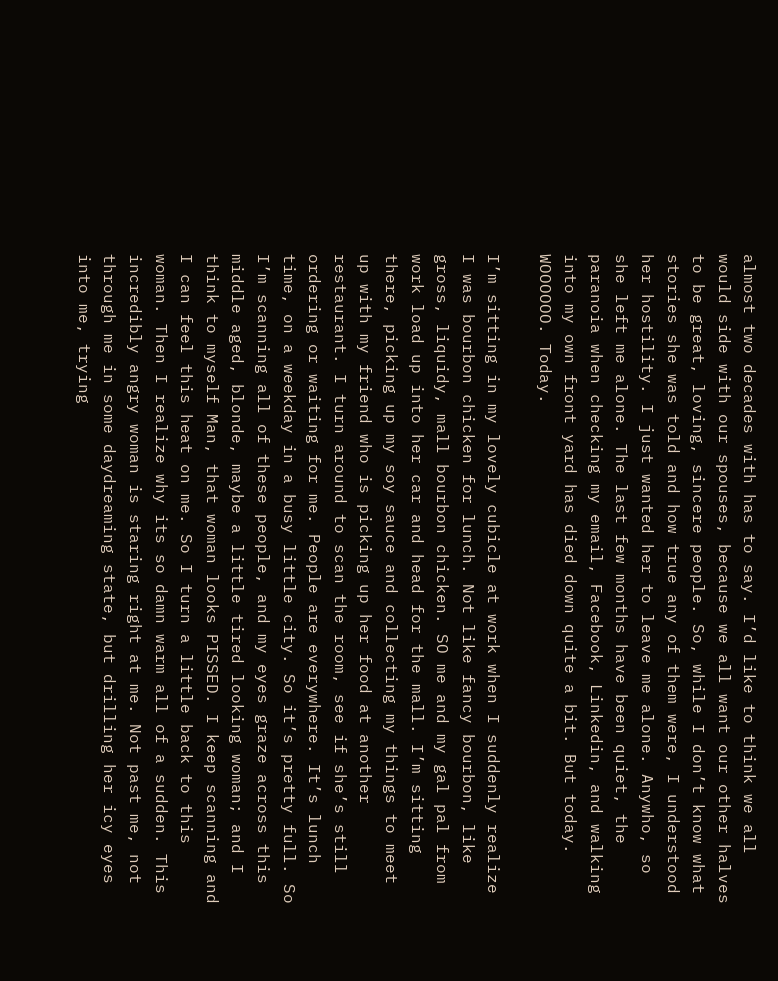almost two decades with has to say. I’d like to think we all would side with our spouses, because we all want our other halves to be great, loving, sincere people. So, while I don’t know what stories she was told and how true any of them were, I understood her hostility. I just wanted her to leave me alone. Anywho, so she left me alone. The last few months have been quiet, the paranoia when checking my email, Facebook, Linkedin, and walking into my own front yard has died down quite a bit. But today. WOOOOOO. Today.

I’m sitting in my lovely cubicle at work when I suddenly realize I was bourbon chicken for lunch. Not like fancy bourbon, like gross, liquidy, mall bourbon chicken. SO me and my gal pal from work load up into her car and head for the mall. I’m sitting there, picking up my soy sauce and collecting my things to meet up with my friend who is picking up her food at another restaurant. I turn around to scan the room, see if she’s still ordering or waiting for me. People are everywhere. It’s lunch time, on a weekday in a busy little city. So it’s pretty full. So I’m scanning all of these people, and my eyes graze across this middle aged, blonde, maybe a little tired looking woman; and I think to myself Man, that woman looks PISSED. I keep scanning and I can feel this heat on me. So I turn a little back to this woman. Then I realize why its so damn warm all of a sudden. This incredibly angry woman is staring right at me. Not past me, not through me in some daydreaming state, but drilling her icy eyes into me, trying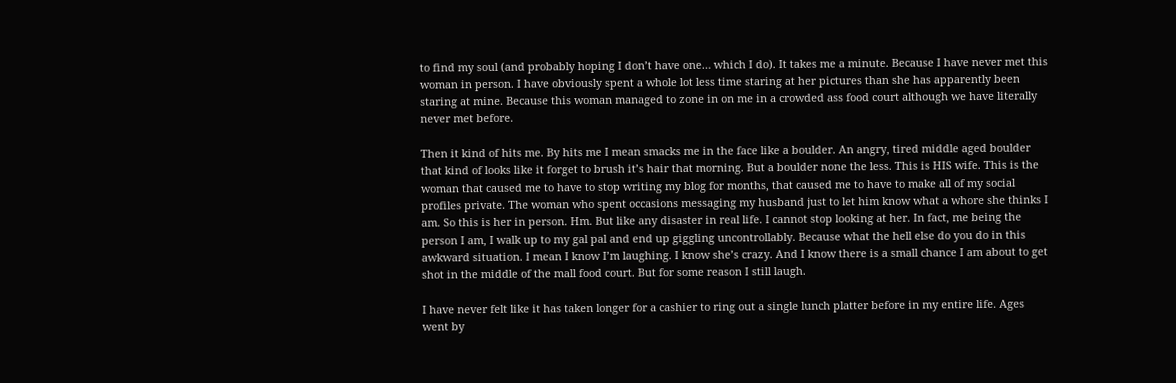to find my soul (and probably hoping I don’t have one… which I do). It takes me a minute. Because I have never met this woman in person. I have obviously spent a whole lot less time staring at her pictures than she has apparently been staring at mine. Because this woman managed to zone in on me in a crowded ass food court although we have literally never met before.

Then it kind of hits me. By hits me I mean smacks me in the face like a boulder. An angry, tired middle aged boulder that kind of looks like it forget to brush it’s hair that morning. But a boulder none the less. This is HIS wife. This is the woman that caused me to have to stop writing my blog for months, that caused me to have to make all of my social profiles private. The woman who spent occasions messaging my husband just to let him know what a whore she thinks I am. So this is her in person. Hm. But like any disaster in real life. I cannot stop looking at her. In fact, me being the person I am, I walk up to my gal pal and end up giggling uncontrollably. Because what the hell else do you do in this awkward situation. I mean I know I’m laughing. I know she’s crazy. And I know there is a small chance I am about to get shot in the middle of the mall food court. But for some reason I still laugh.

I have never felt like it has taken longer for a cashier to ring out a single lunch platter before in my entire life. Ages went by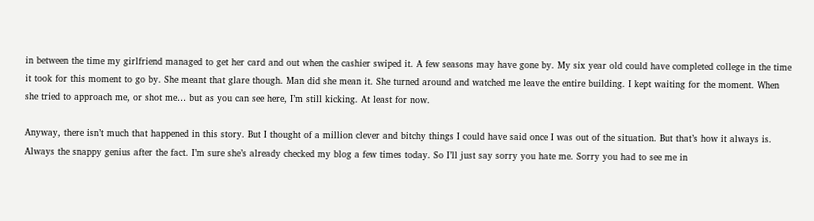in between the time my girlfriend managed to get her card and out when the cashier swiped it. A few seasons may have gone by. My six year old could have completed college in the time it took for this moment to go by. She meant that glare though. Man did she mean it. She turned around and watched me leave the entire building. I kept waiting for the moment. When she tried to approach me, or shot me… but as you can see here, I’m still kicking. At least for now.

Anyway, there isn’t much that happened in this story. But I thought of a million clever and bitchy things I could have said once I was out of the situation. But that’s how it always is. Always the snappy genius after the fact. I’m sure she’s already checked my blog a few times today. So I’ll just say sorry you hate me. Sorry you had to see me in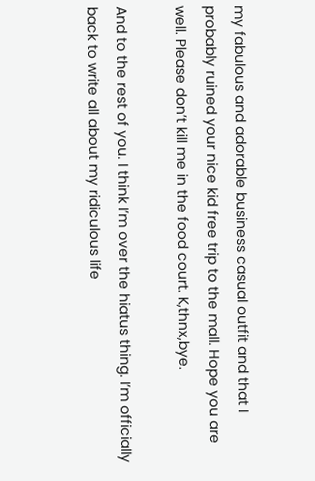my fabulous and adorable business casual outfit and that I probably ruined your nice kid free trip to the mall. Hope you are well. Please don’t kill me in the food court. K,thnx,bye.

And to the rest of you. I think I’m over the hiatus thing. I’m officially back to write all about my ridiculous life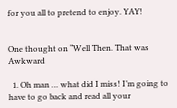for you all to pretend to enjoy. YAY!


One thought on “Well Then. That was Awkward

  1. Oh man … what did I miss! I’m going to have to go back and read all your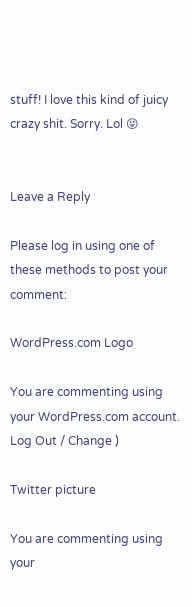stuff! I love this kind of juicy crazy shit. Sorry. Lol 😝


Leave a Reply

Please log in using one of these methods to post your comment:

WordPress.com Logo

You are commenting using your WordPress.com account. Log Out / Change )

Twitter picture

You are commenting using your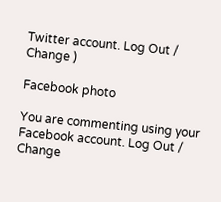Twitter account. Log Out / Change )

Facebook photo

You are commenting using your Facebook account. Log Out / Change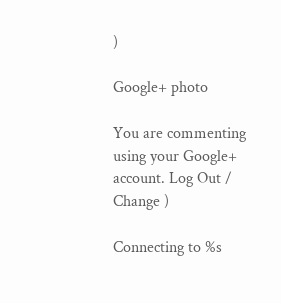)

Google+ photo

You are commenting using your Google+ account. Log Out / Change )

Connecting to %s